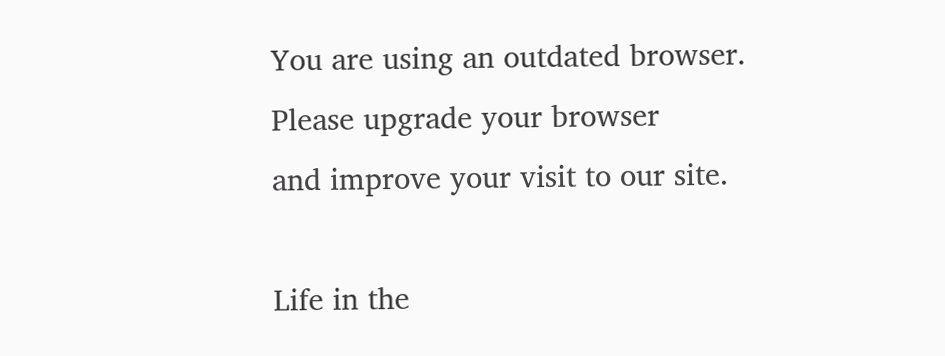You are using an outdated browser.
Please upgrade your browser
and improve your visit to our site.

Life in the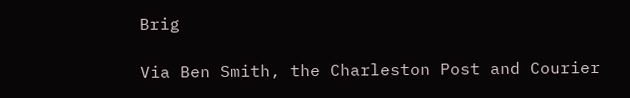Brig

Via Ben Smith, the Charleston Post and Courier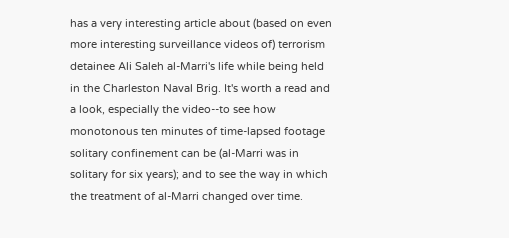has a very interesting article about (based on even more interesting surveillance videos of) terrorism detainee Ali Saleh al-Marri's life while being held in the Charleston Naval Brig. It's worth a read and a look, especially the video--to see how monotonous ten minutes of time-lapsed footage solitary confinement can be (al-Marri was in solitary for six years); and to see the way in which the treatment of al-Marri changed over time.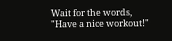Wait for the words, "Have a nice workout!"